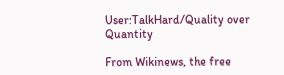User:TalkHard/Quality over Quantity

From Wikinews, the free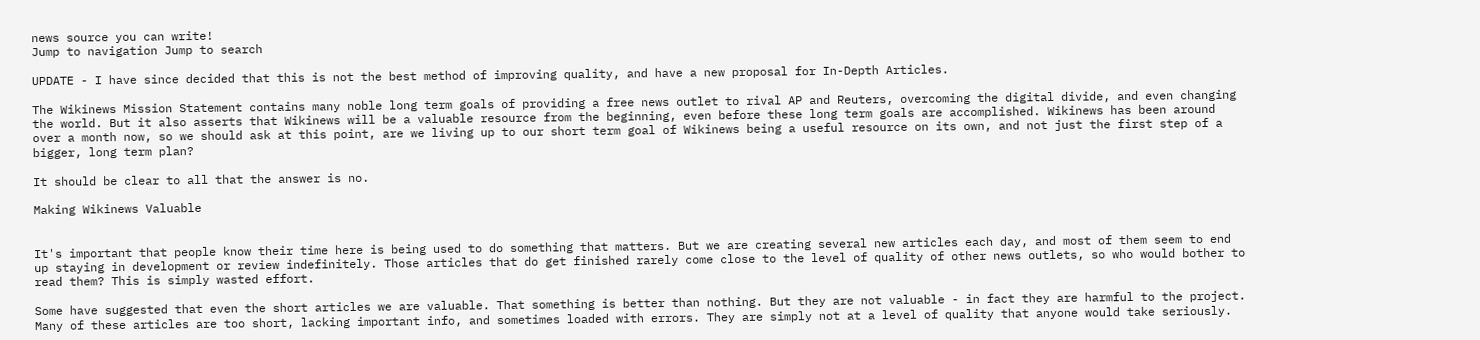news source you can write!
Jump to navigation Jump to search

UPDATE - I have since decided that this is not the best method of improving quality, and have a new proposal for In-Depth Articles.

The Wikinews Mission Statement contains many noble long term goals of providing a free news outlet to rival AP and Reuters, overcoming the digital divide, and even changing the world. But it also asserts that Wikinews will be a valuable resource from the beginning, even before these long term goals are accomplished. Wikinews has been around over a month now, so we should ask at this point, are we living up to our short term goal of Wikinews being a useful resource on its own, and not just the first step of a bigger, long term plan?

It should be clear to all that the answer is no.

Making Wikinews Valuable


It's important that people know their time here is being used to do something that matters. But we are creating several new articles each day, and most of them seem to end up staying in development or review indefinitely. Those articles that do get finished rarely come close to the level of quality of other news outlets, so who would bother to read them? This is simply wasted effort.

Some have suggested that even the short articles we are valuable. That something is better than nothing. But they are not valuable - in fact they are harmful to the project. Many of these articles are too short, lacking important info, and sometimes loaded with errors. They are simply not at a level of quality that anyone would take seriously.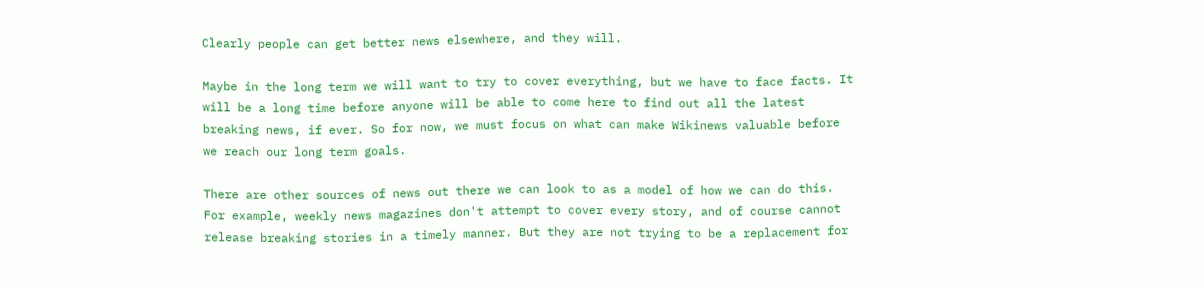Clearly people can get better news elsewhere, and they will.

Maybe in the long term we will want to try to cover everything, but we have to face facts. It will be a long time before anyone will be able to come here to find out all the latest breaking news, if ever. So for now, we must focus on what can make Wikinews valuable before we reach our long term goals.

There are other sources of news out there we can look to as a model of how we can do this. For example, weekly news magazines don't attempt to cover every story, and of course cannot release breaking stories in a timely manner. But they are not trying to be a replacement for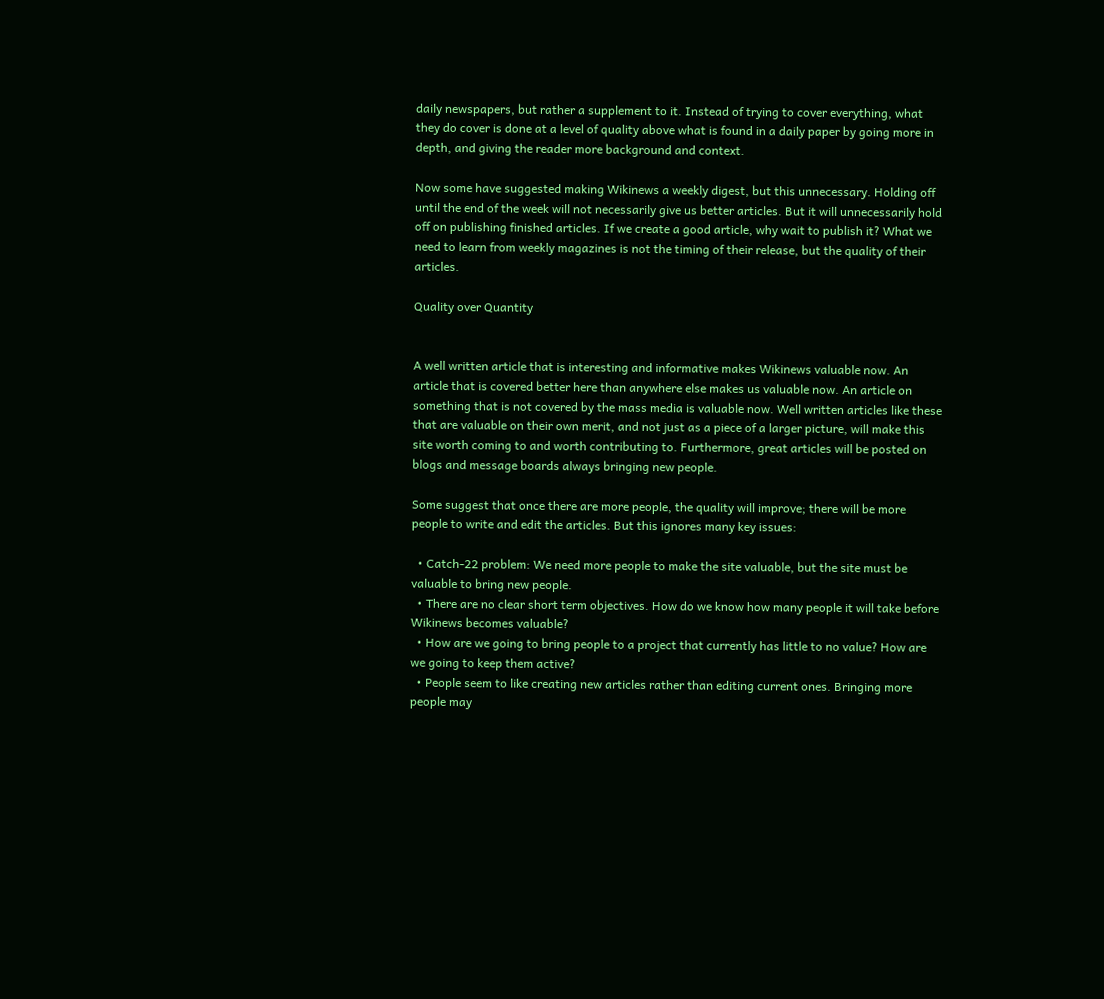daily newspapers, but rather a supplement to it. Instead of trying to cover everything, what they do cover is done at a level of quality above what is found in a daily paper by going more in depth, and giving the reader more background and context.

Now some have suggested making Wikinews a weekly digest, but this unnecessary. Holding off until the end of the week will not necessarily give us better articles. But it will unnecessarily hold off on publishing finished articles. If we create a good article, why wait to publish it? What we need to learn from weekly magazines is not the timing of their release, but the quality of their articles.

Quality over Quantity


A well written article that is interesting and informative makes Wikinews valuable now. An article that is covered better here than anywhere else makes us valuable now. An article on something that is not covered by the mass media is valuable now. Well written articles like these that are valuable on their own merit, and not just as a piece of a larger picture, will make this site worth coming to and worth contributing to. Furthermore, great articles will be posted on blogs and message boards always bringing new people.

Some suggest that once there are more people, the quality will improve; there will be more people to write and edit the articles. But this ignores many key issues:

  • Catch-22 problem: We need more people to make the site valuable, but the site must be valuable to bring new people.
  • There are no clear short term objectives. How do we know how many people it will take before Wikinews becomes valuable?
  • How are we going to bring people to a project that currently has little to no value? How are we going to keep them active?
  • People seem to like creating new articles rather than editing current ones. Bringing more people may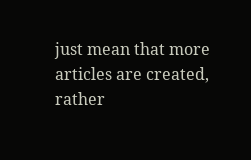just mean that more articles are created, rather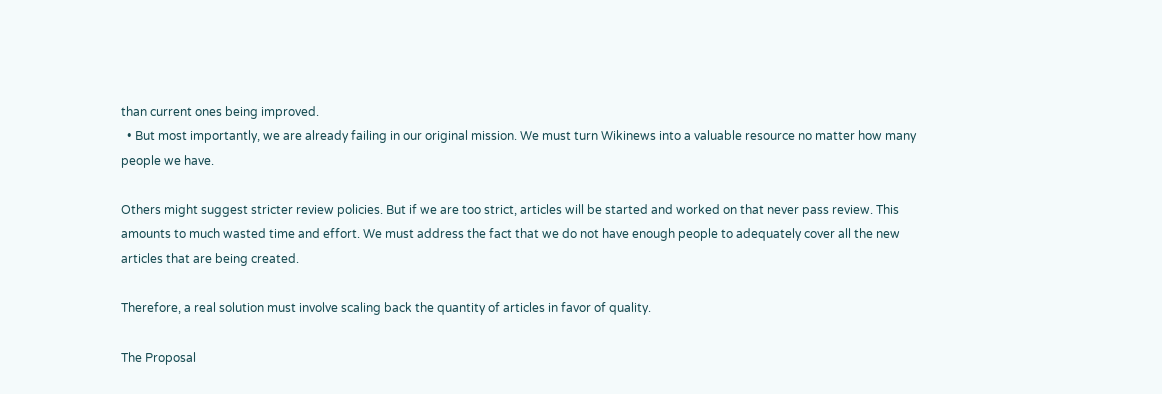than current ones being improved.
  • But most importantly, we are already failing in our original mission. We must turn Wikinews into a valuable resource no matter how many people we have.

Others might suggest stricter review policies. But if we are too strict, articles will be started and worked on that never pass review. This amounts to much wasted time and effort. We must address the fact that we do not have enough people to adequately cover all the new articles that are being created.

Therefore, a real solution must involve scaling back the quantity of articles in favor of quality.

The Proposal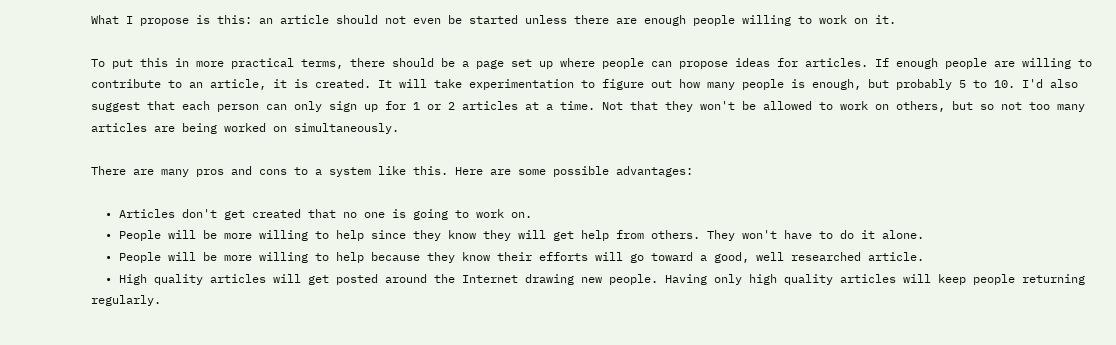What I propose is this: an article should not even be started unless there are enough people willing to work on it.

To put this in more practical terms, there should be a page set up where people can propose ideas for articles. If enough people are willing to contribute to an article, it is created. It will take experimentation to figure out how many people is enough, but probably 5 to 10. I'd also suggest that each person can only sign up for 1 or 2 articles at a time. Not that they won't be allowed to work on others, but so not too many articles are being worked on simultaneously.

There are many pros and cons to a system like this. Here are some possible advantages:

  • Articles don't get created that no one is going to work on.
  • People will be more willing to help since they know they will get help from others. They won't have to do it alone.
  • People will be more willing to help because they know their efforts will go toward a good, well researched article.
  • High quality articles will get posted around the Internet drawing new people. Having only high quality articles will keep people returning regularly.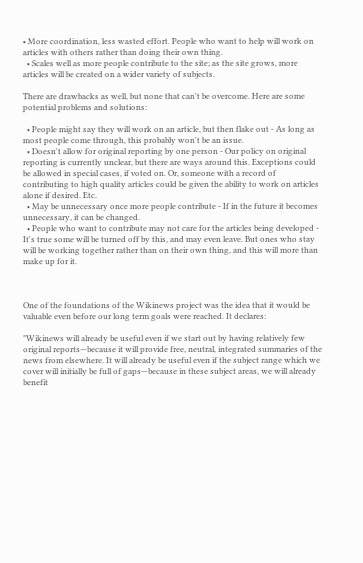• More coordination, less wasted effort. People who want to help will work on articles with others rather than doing their own thing.
  • Scales well as more people contribute to the site; as the site grows, more articles will be created on a wider variety of subjects.

There are drawbacks as well, but none that can't be overcome. Here are some potential problems and solutions:

  • People might say they will work on an article, but then flake out - As long as most people come through, this probably won't be an issue.
  • Doesn't allow for original reporting by one person - Our policy on original reporting is currently unclear, but there are ways around this. Exceptions could be allowed in special cases, if voted on. Or, someone with a record of contributing to high quality articles could be given the ability to work on articles alone if desired. Etc.
  • May be unnecessary once more people contribute - If in the future it becomes unnecessary, it can be changed.
  • People who want to contribute may not care for the articles being developed - It's true some will be turned off by this, and may even leave. But ones who stay will be working together rather than on their own thing, and this will more than make up for it.



One of the foundations of the Wikinews project was the idea that it would be valuable even before our long term goals were reached. It declares:

"Wikinews will already be useful even if we start out by having relatively few original reports—because it will provide free, neutral, integrated summaries of the news from elsewhere. It will already be useful even if the subject range which we cover will initially be full of gaps—because in these subject areas, we will already benefit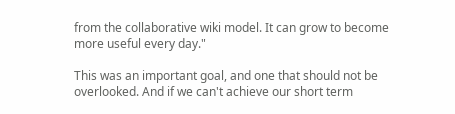from the collaborative wiki model. It can grow to become more useful every day."

This was an important goal, and one that should not be overlooked. And if we can't achieve our short term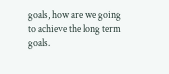goals, how are we going to achieve the long term goals.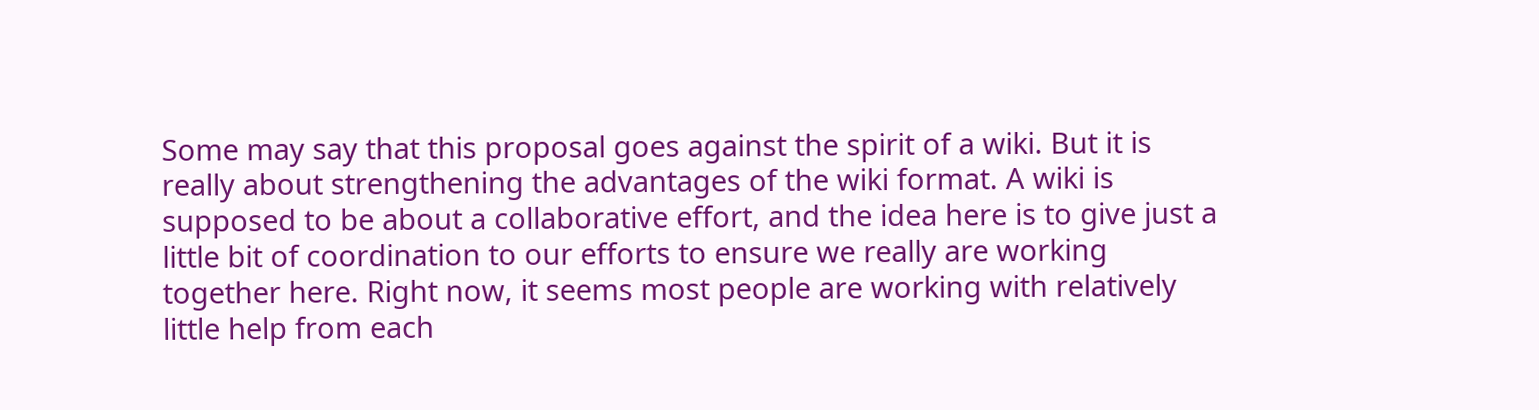Some may say that this proposal goes against the spirit of a wiki. But it is really about strengthening the advantages of the wiki format. A wiki is supposed to be about a collaborative effort, and the idea here is to give just a little bit of coordination to our efforts to ensure we really are working together here. Right now, it seems most people are working with relatively little help from each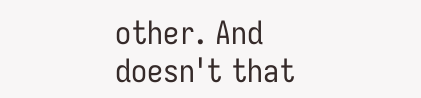other. And doesn't that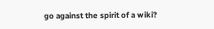go against the spirit of a wiki?